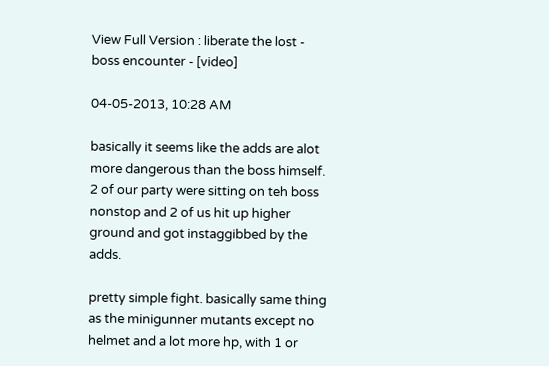View Full Version : liberate the lost - boss encounter - [video]

04-05-2013, 10:28 AM

basically it seems like the adds are alot more dangerous than the boss himself. 2 of our party were sitting on teh boss nonstop and 2 of us hit up higher ground and got instaggibbed by the adds.

pretty simple fight. basically same thing as the minigunner mutants except no helmet and a lot more hp, with 1 or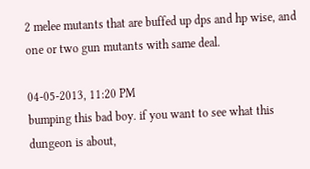2 melee mutants that are buffed up dps and hp wise, and one or two gun mutants with same deal.

04-05-2013, 11:20 PM
bumping this bad boy. if you want to see what this dungeon is about,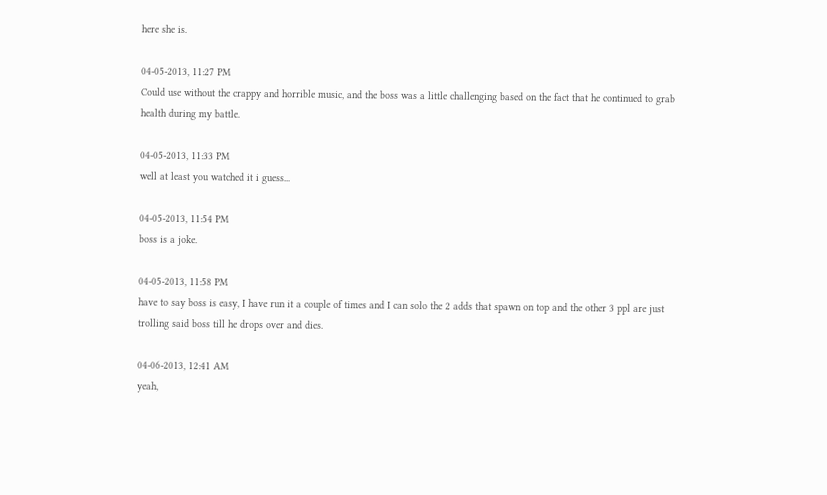here she is.

04-05-2013, 11:27 PM
Could use without the crappy and horrible music, and the boss was a little challenging based on the fact that he continued to grab health during my battle.

04-05-2013, 11:33 PM
well at least you watched it i guess...

04-05-2013, 11:54 PM
boss is a joke.

04-05-2013, 11:58 PM
have to say boss is easy, I have run it a couple of times and I can solo the 2 adds that spawn on top and the other 3 ppl are just trolling said boss till he drops over and dies.

04-06-2013, 12:41 AM
yeah,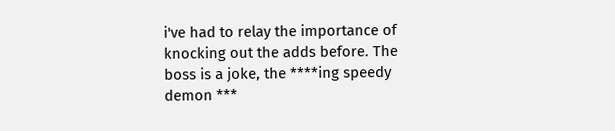i've had to relay the importance of knocking out the adds before. The boss is a joke, the ****ing speedy demon ***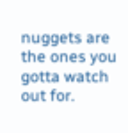nuggets are the ones you gotta watch out for.